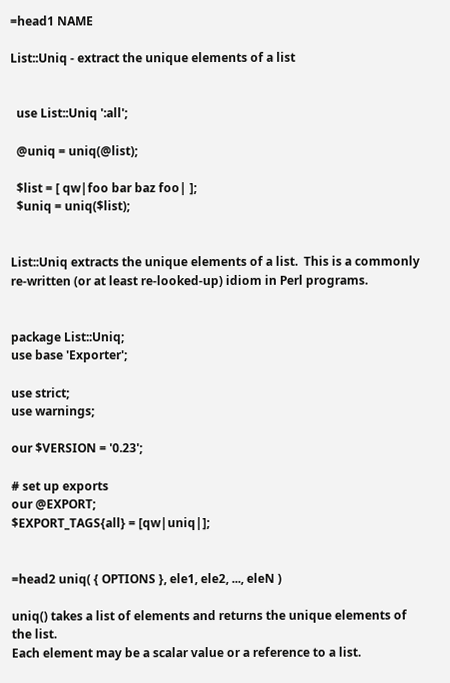=head1 NAME

List::Uniq - extract the unique elements of a list


  use List::Uniq ':all';

  @uniq = uniq(@list);

  $list = [ qw|foo bar baz foo| ];
  $uniq = uniq($list);


List::Uniq extracts the unique elements of a list.  This is a commonly
re-written (or at least re-looked-up) idiom in Perl programs.


package List::Uniq;
use base 'Exporter';

use strict;
use warnings;

our $VERSION = '0.23';

# set up exports
our @EXPORT;
$EXPORT_TAGS{all} = [qw|uniq|];


=head2 uniq( { OPTIONS }, ele1, ele2, ..., eleN )

uniq() takes a list of elements and returns the unique elements of the list.
Each element may be a scalar value or a reference to a list.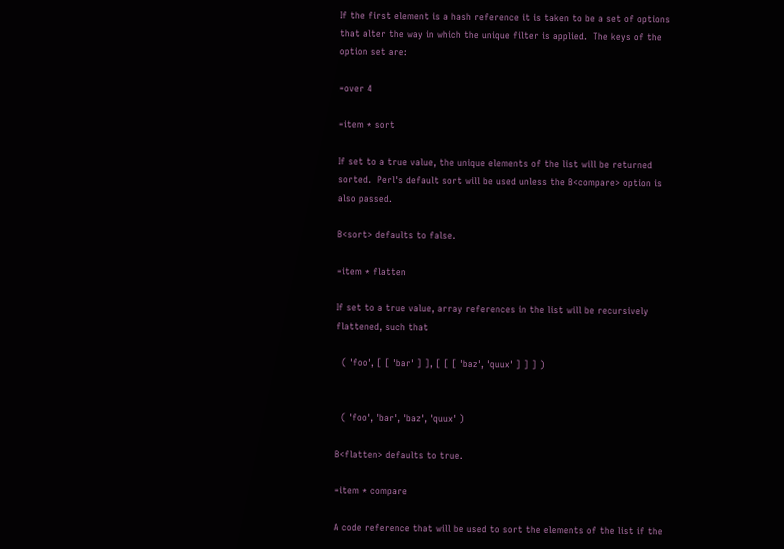If the first element is a hash reference it is taken to be a set of options
that alter the way in which the unique filter is applied.  The keys of the
option set are:

=over 4

=item * sort

If set to a true value, the unique elements of the list will be returned
sorted.  Perl's default sort will be used unless the B<compare> option is
also passed.

B<sort> defaults to false.

=item * flatten

If set to a true value, array references in the list will be recursively
flattened, such that

  ( 'foo', [ [ 'bar' ] ], [ [ [ 'baz', 'quux' ] ] ] )


  ( 'foo', 'bar', 'baz', 'quux' )

B<flatten> defaults to true.

=item * compare

A code reference that will be used to sort the elements of the list if the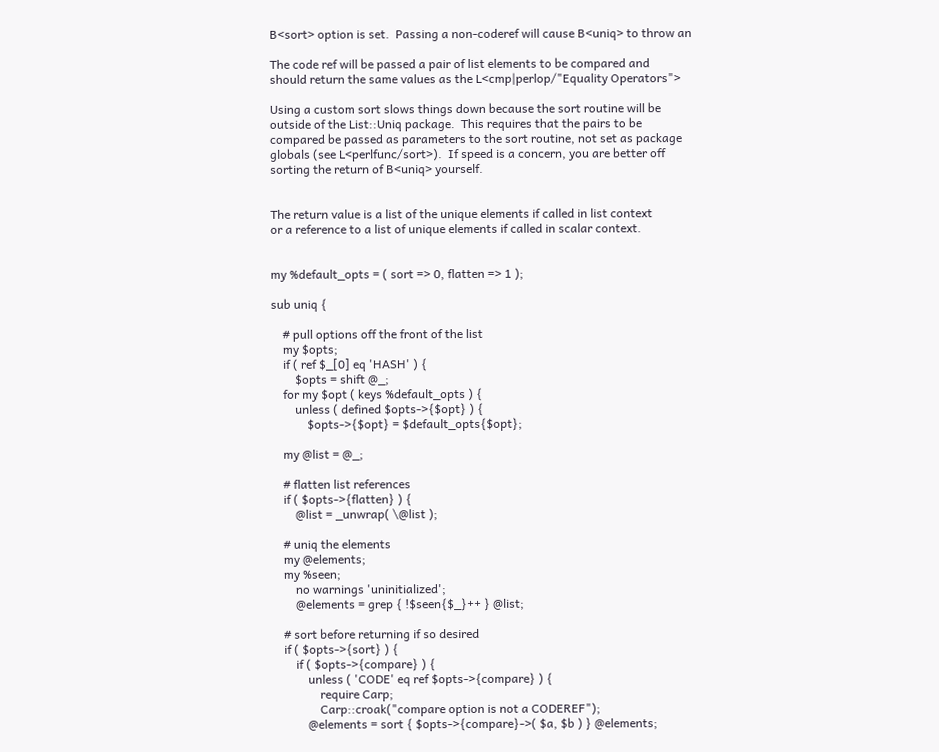B<sort> option is set.  Passing a non-coderef will cause B<uniq> to throw an

The code ref will be passed a pair of list elements to be compared and
should return the same values as the L<cmp|perlop/"Equality Operators">

Using a custom sort slows things down because the sort routine will be
outside of the List::Uniq package.  This requires that the pairs to be
compared be passed as parameters to the sort routine, not set as package
globals (see L<perlfunc/sort>).  If speed is a concern, you are better off
sorting the return of B<uniq> yourself.


The return value is a list of the unique elements if called in list context
or a reference to a list of unique elements if called in scalar context.


my %default_opts = ( sort => 0, flatten => 1 );

sub uniq {

    # pull options off the front of the list
    my $opts;
    if ( ref $_[0] eq 'HASH' ) {
        $opts = shift @_;
    for my $opt ( keys %default_opts ) {
        unless ( defined $opts->{$opt} ) {
            $opts->{$opt} = $default_opts{$opt};

    my @list = @_;

    # flatten list references
    if ( $opts->{flatten} ) {
        @list = _unwrap( \@list );

    # uniq the elements
    my @elements;
    my %seen;
        no warnings 'uninitialized';
        @elements = grep { !$seen{$_}++ } @list;

    # sort before returning if so desired
    if ( $opts->{sort} ) {
        if ( $opts->{compare} ) {
            unless ( 'CODE' eq ref $opts->{compare} ) {
                require Carp;
                Carp::croak("compare option is not a CODEREF");
            @elements = sort { $opts->{compare}->( $a, $b ) } @elements;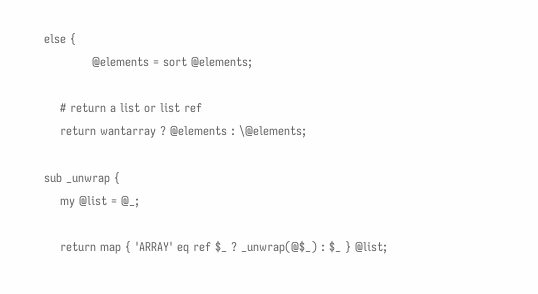else {
            @elements = sort @elements;

    # return a list or list ref
    return wantarray ? @elements : \@elements;

sub _unwrap {
    my @list = @_;

    return map { 'ARRAY' eq ref $_ ? _unwrap(@$_) : $_ } @list;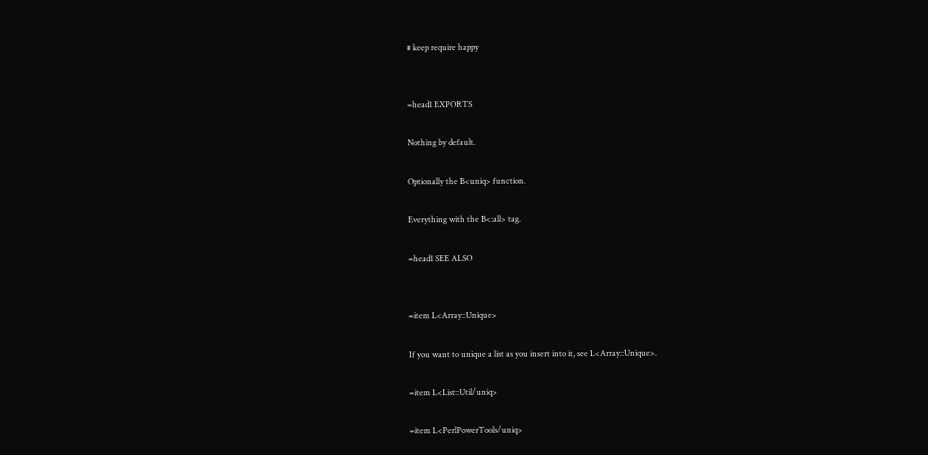# keep require happy


=head1 EXPORTS

Nothing by default.

Optionally the B<uniq> function.

Everything with the B<:all> tag.

=head1 SEE ALSO


=item L<Array::Unique>

If you want to unique a list as you insert into it, see L<Array::Unique>.

=item L<List::Util/uniq>

=item L<PerlPowerTools/uniq>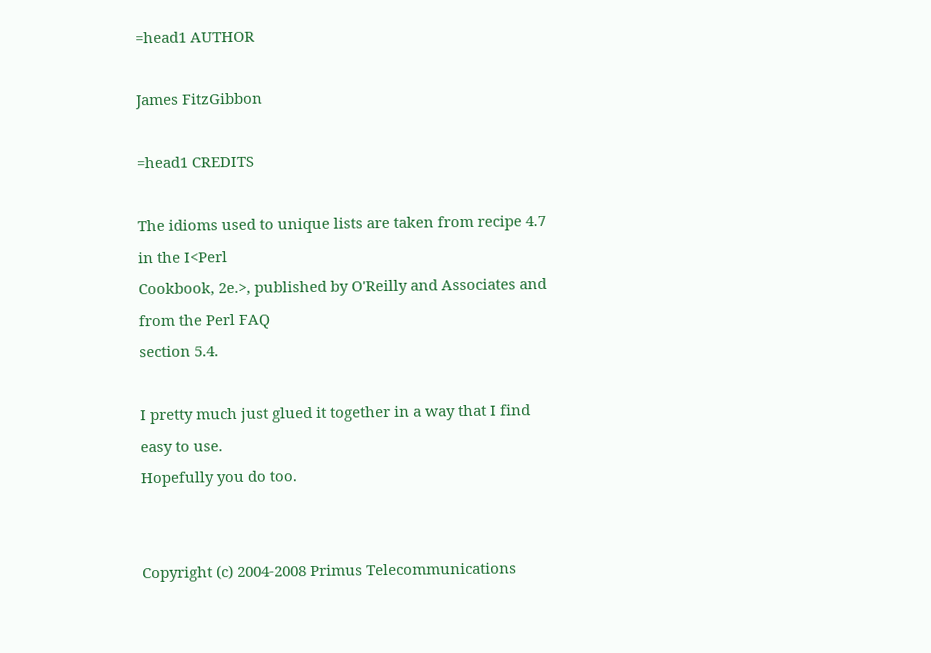=head1 AUTHOR

James FitzGibbon

=head1 CREDITS

The idioms used to unique lists are taken from recipe 4.7 in the I<Perl
Cookbook, 2e.>, published by O'Reilly and Associates and from the Perl FAQ
section 5.4.

I pretty much just glued it together in a way that I find easy to use.
Hopefully you do too.


Copyright (c) 2004-2008 Primus Telecommunications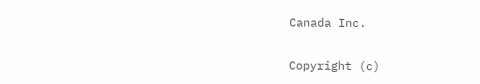Canada Inc.

Copyright (c)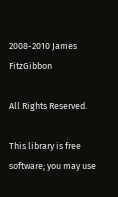2008-2010 James FitzGibbon

All Rights Reserved.

This library is free software; you may use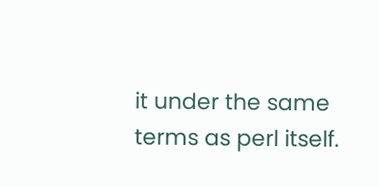it under the same
terms as perl itself.